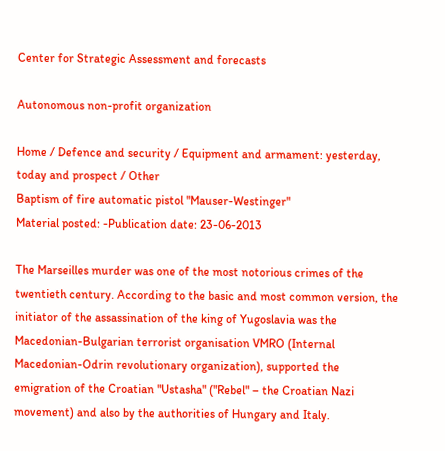Center for Strategic Assessment and forecasts

Autonomous non-profit organization

Home / Defence and security / Equipment and armament: yesterday, today and prospect / Other
Baptism of fire automatic pistol "Mauser-Westinger"
Material posted: -Publication date: 23-06-2013

The Marseilles murder was one of the most notorious crimes of the twentieth century. According to the basic and most common version, the initiator of the assassination of the king of Yugoslavia was the Macedonian-Bulgarian terrorist organisation VMRO (Internal Macedonian-Odrin revolutionary organization), supported the emigration of the Croatian "Ustasha" ("Rebel" – the Croatian Nazi movement) and also by the authorities of Hungary and Italy.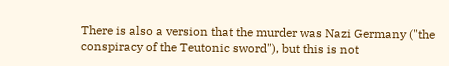There is also a version that the murder was Nazi Germany ("the conspiracy of the Teutonic sword"), but this is not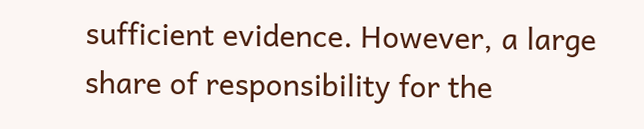sufficient evidence. However, a large share of responsibility for the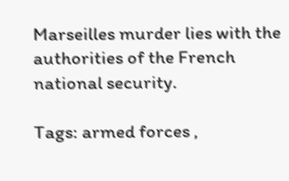Marseilles murder lies with the authorities of the French national security.

Tags: armed forces ,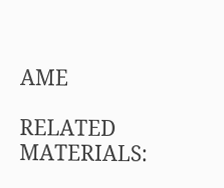AME

RELATED MATERIALS: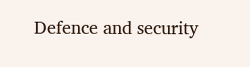Defence and security